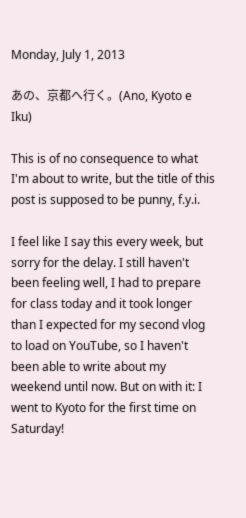Monday, July 1, 2013

あの、京都へ行く。(Ano, Kyoto e Iku)

This is of no consequence to what I'm about to write, but the title of this post is supposed to be punny, f.y.i.

I feel like I say this every week, but sorry for the delay. I still haven't been feeling well, I had to prepare for class today and it took longer than I expected for my second vlog to load on YouTube, so I haven't been able to write about my weekend until now. But on with it: I went to Kyoto for the first time on Saturday!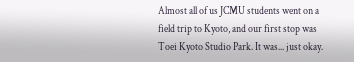Almost all of us JCMU students went on a field trip to Kyoto, and our first stop was Toei Kyoto Studio Park. It was... just okay.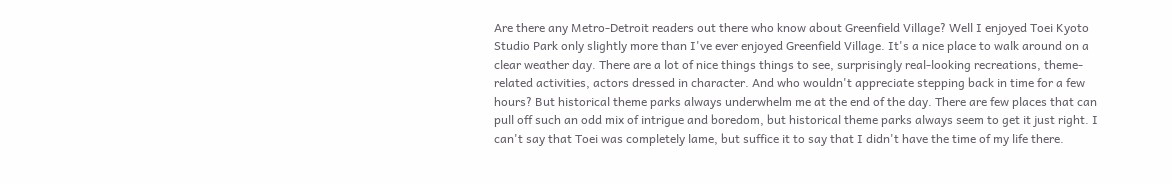Are there any Metro-Detroit readers out there who know about Greenfield Village? Well I enjoyed Toei Kyoto Studio Park only slightly more than I've ever enjoyed Greenfield Village. It's a nice place to walk around on a clear weather day. There are a lot of nice things things to see, surprisingly real-looking recreations, theme-related activities, actors dressed in character. And who wouldn't appreciate stepping back in time for a few hours? But historical theme parks always underwhelm me at the end of the day. There are few places that can pull off such an odd mix of intrigue and boredom, but historical theme parks always seem to get it just right. I can't say that Toei was completely lame, but suffice it to say that I didn't have the time of my life there.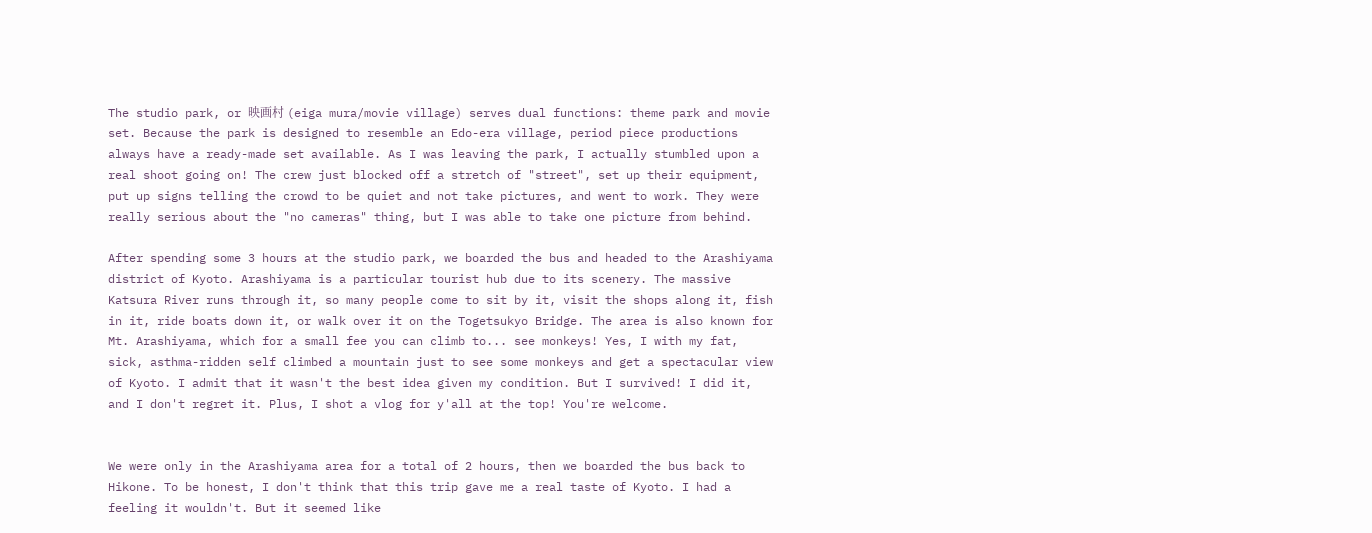The studio park, or 映画村 (eiga mura/movie village) serves dual functions: theme park and movie set. Because the park is designed to resemble an Edo-era village, period piece productions always have a ready-made set available. As I was leaving the park, I actually stumbled upon a real shoot going on! The crew just blocked off a stretch of "street", set up their equipment, put up signs telling the crowd to be quiet and not take pictures, and went to work. They were really serious about the "no cameras" thing, but I was able to take one picture from behind.

After spending some 3 hours at the studio park, we boarded the bus and headed to the Arashiyama district of Kyoto. Arashiyama is a particular tourist hub due to its scenery. The massive Katsura River runs through it, so many people come to sit by it, visit the shops along it, fish in it, ride boats down it, or walk over it on the Togetsukyo Bridge. The area is also known for Mt. Arashiyama, which for a small fee you can climb to... see monkeys! Yes, I with my fat, sick, asthma-ridden self climbed a mountain just to see some monkeys and get a spectacular view of Kyoto. I admit that it wasn't the best idea given my condition. But I survived! I did it, and I don't regret it. Plus, I shot a vlog for y'all at the top! You're welcome.


We were only in the Arashiyama area for a total of 2 hours, then we boarded the bus back to Hikone. To be honest, I don't think that this trip gave me a real taste of Kyoto. I had a feeling it wouldn't. But it seemed like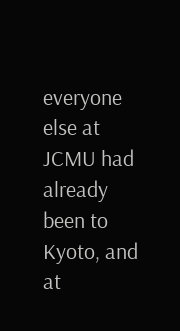everyone else at JCMU had already been to Kyoto, and at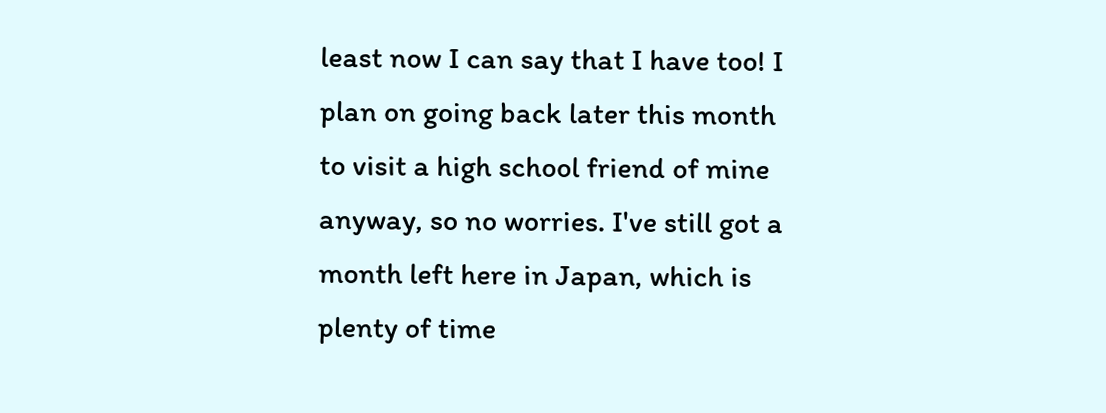least now I can say that I have too! I plan on going back later this month to visit a high school friend of mine anyway, so no worries. I've still got a month left here in Japan, which is plenty of time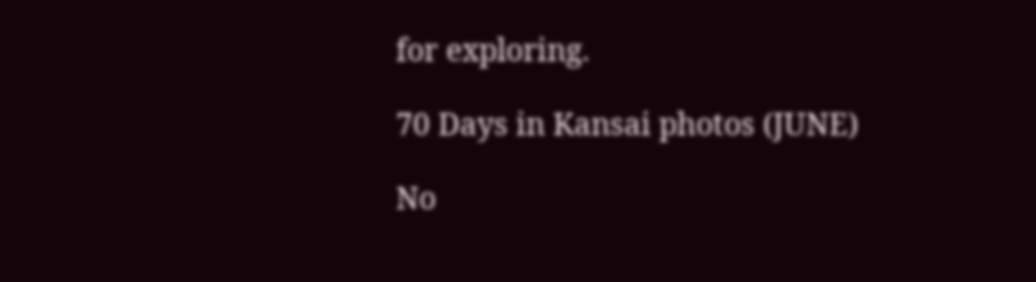for exploring.

70 Days in Kansai photos (JUNE)

No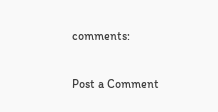comments:

Post a Comment